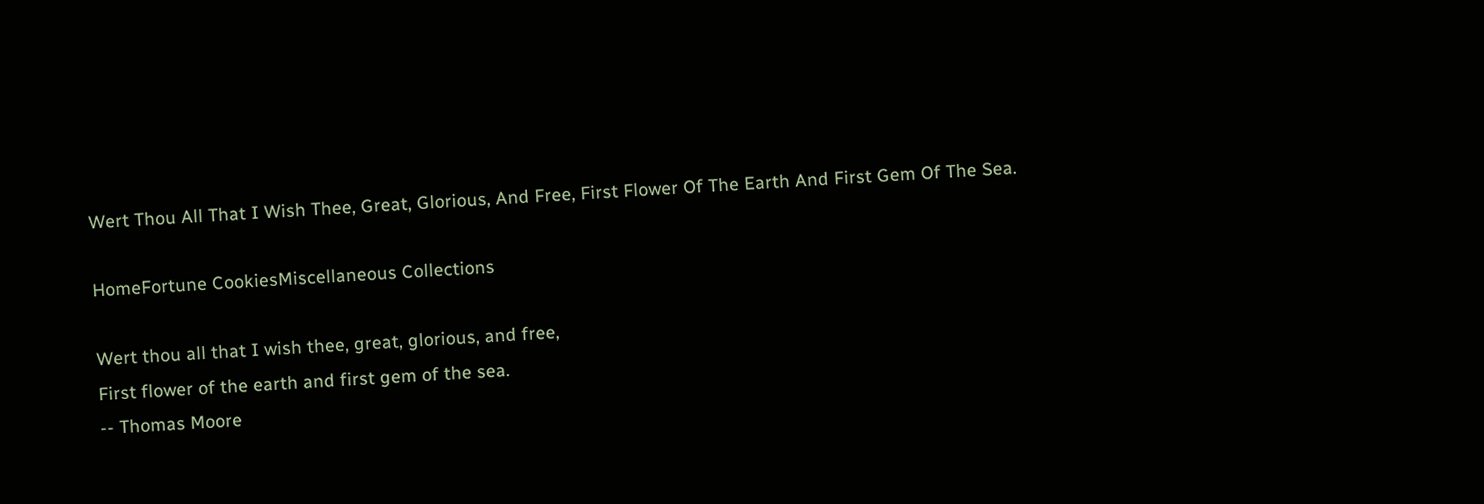Wert Thou All That I Wish Thee, Great, Glorious, And Free, First Flower Of The Earth And First Gem Of The Sea.

HomeFortune CookiesMiscellaneous Collections

Wert thou all that I wish thee, great, glorious, and free,
First flower of the earth and first gem of the sea.
-- Thomas Moore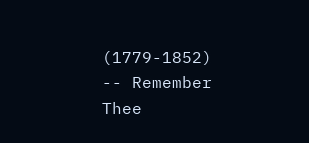(1779-1852)
-- Remember Thee